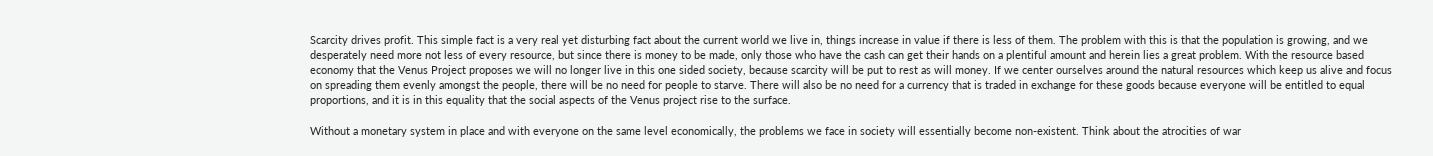Scarcity drives profit. This simple fact is a very real yet disturbing fact about the current world we live in, things increase in value if there is less of them. The problem with this is that the population is growing, and we desperately need more not less of every resource, but since there is money to be made, only those who have the cash can get their hands on a plentiful amount and herein lies a great problem. With the resource based economy that the Venus Project proposes we will no longer live in this one sided society, because scarcity will be put to rest as will money. If we center ourselves around the natural resources which keep us alive and focus on spreading them evenly amongst the people, there will be no need for people to starve. There will also be no need for a currency that is traded in exchange for these goods because everyone will be entitled to equal proportions, and it is in this equality that the social aspects of the Venus project rise to the surface.

Without a monetary system in place and with everyone on the same level economically, the problems we face in society will essentially become non-existent. Think about the atrocities of war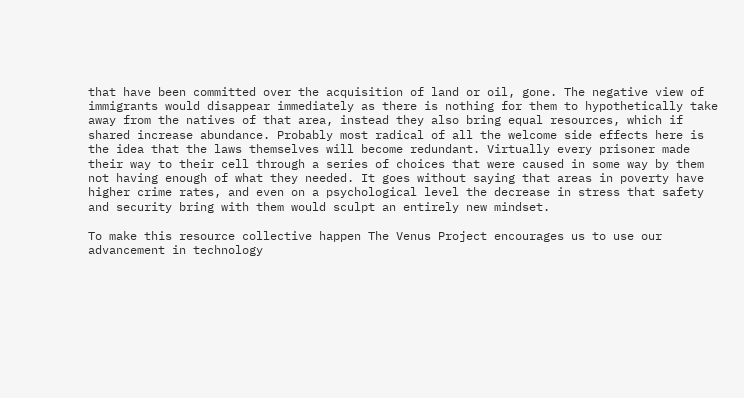that have been committed over the acquisition of land or oil, gone. The negative view of immigrants would disappear immediately as there is nothing for them to hypothetically take away from the natives of that area, instead they also bring equal resources, which if shared increase abundance. Probably most radical of all the welcome side effects here is the idea that the laws themselves will become redundant. Virtually every prisoner made their way to their cell through a series of choices that were caused in some way by them not having enough of what they needed. It goes without saying that areas in poverty have higher crime rates, and even on a psychological level the decrease in stress that safety and security bring with them would sculpt an entirely new mindset.

To make this resource collective happen The Venus Project encourages us to use our advancement in technology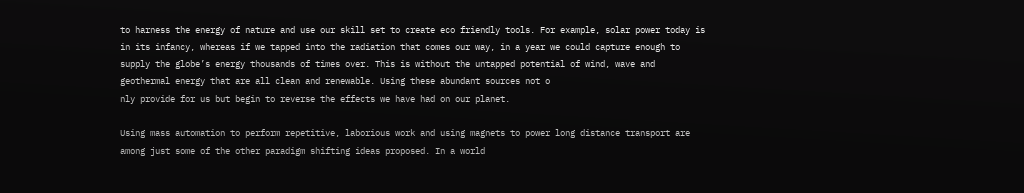to harness the energy of nature and use our skill set to create eco friendly tools. For example, solar power today is in its infancy, whereas if we tapped into the radiation that comes our way, in a year we could capture enough to supply the globe’s energy thousands of times over. This is without the untapped potential of wind, wave and geothermal energy that are all clean and renewable. Using these abundant sources not o
nly provide for us but begin to reverse the effects we have had on our planet.

Using mass automation to perform repetitive, laborious work and using magnets to power long distance transport are among just some of the other paradigm shifting ideas proposed. In a world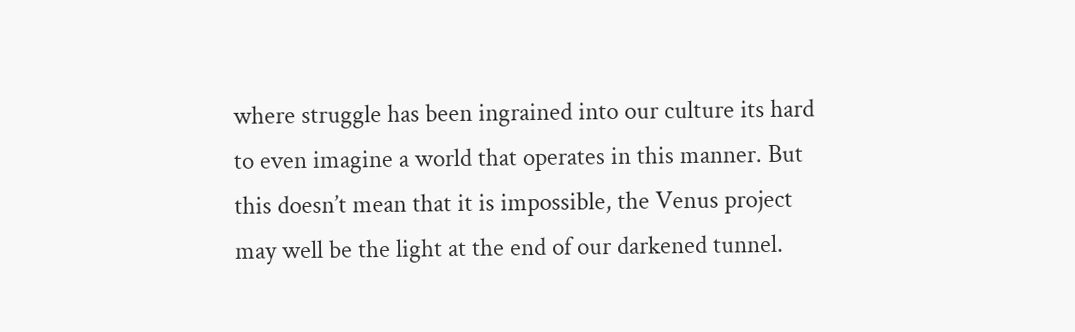where struggle has been ingrained into our culture its hard to even imagine a world that operates in this manner. But this doesn’t mean that it is impossible, the Venus project may well be the light at the end of our darkened tunnel.